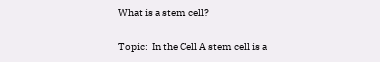What is a stem cell?

Topic:  In the Cell A stem cell is a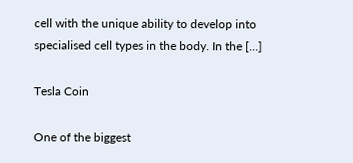cell with the unique ability to develop into specialised cell types in the body. In the […]

Tesla Coin

One of the biggest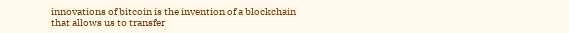innovations of bitcoin is the invention of a blockchain that allows us to transfer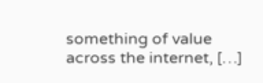something of value across the internet, […]